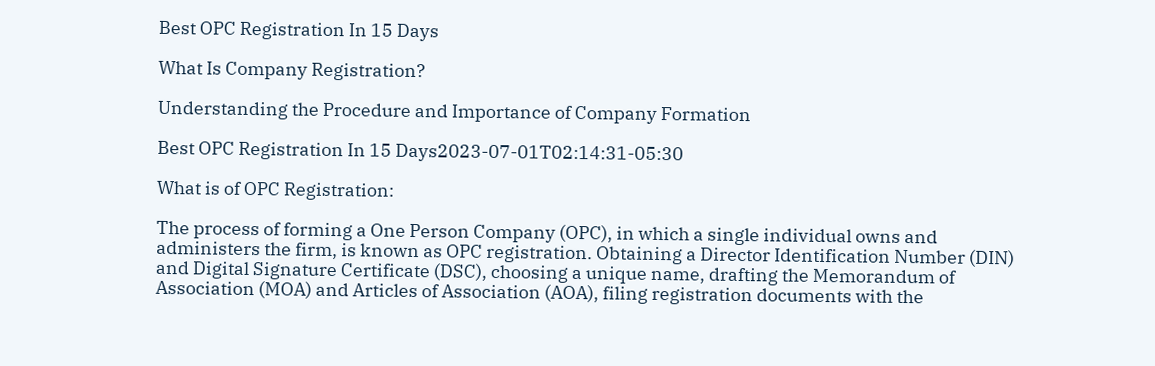Best OPC Registration In 15 Days

What Is Company Registration?

Understanding the Procedure and Importance of Company Formation

Best OPC Registration In 15 Days2023-07-01T02:14:31-05:30

What is of OPC Registration:

The process of forming a One Person Company (OPC), in which a single individual owns and administers the firm, is known as OPC registration. Obtaining a Director Identification Number (DIN) and Digital Signature Certificate (DSC), choosing a unique name, drafting the Memorandum of Association (MOA) and Articles of Association (AOA), filing registration documents with the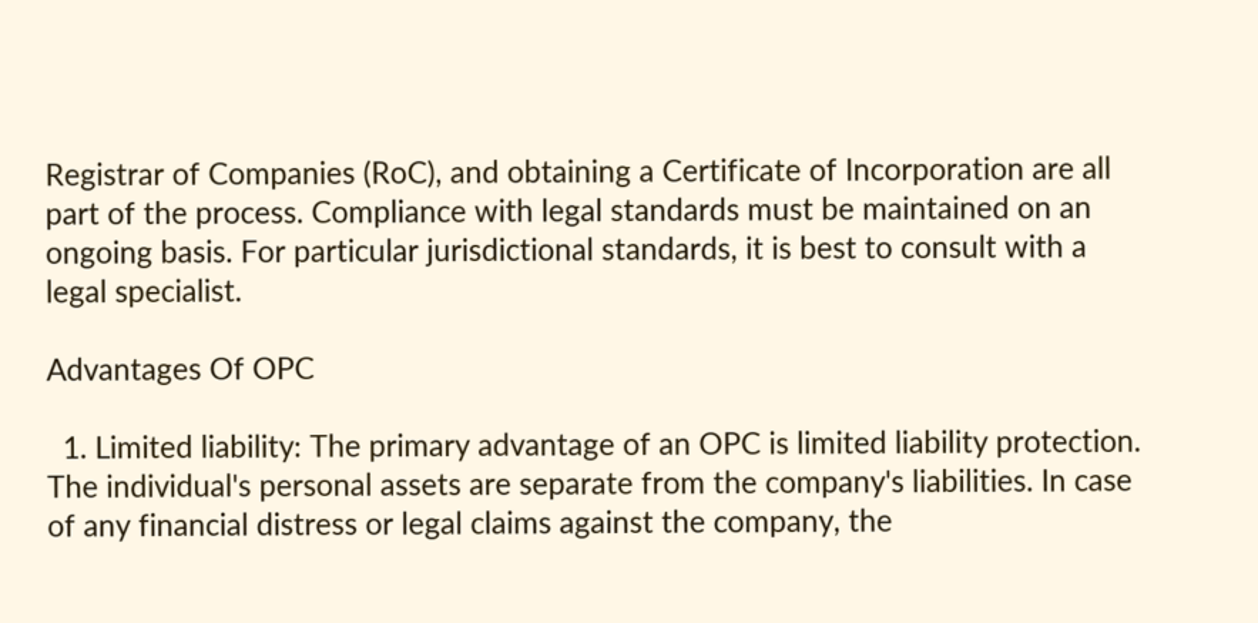Registrar of Companies (RoC), and obtaining a Certificate of Incorporation are all part of the process. Compliance with legal standards must be maintained on an ongoing basis. For particular jurisdictional standards, it is best to consult with a legal specialist.

Advantages Of OPC

  1. Limited liability: The primary advantage of an OPC is limited liability protection. The individual's personal assets are separate from the company's liabilities. In case of any financial distress or legal claims against the company, the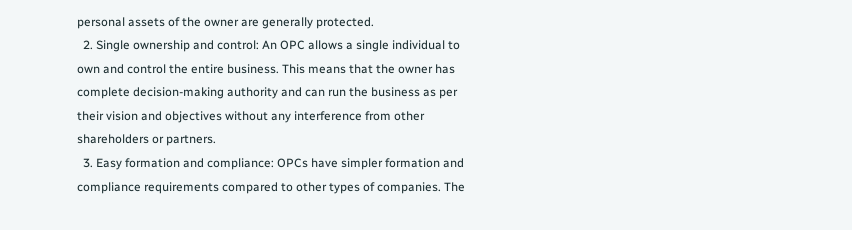personal assets of the owner are generally protected.
  2. Single ownership and control: An OPC allows a single individual to own and control the entire business. This means that the owner has complete decision-making authority and can run the business as per their vision and objectives without any interference from other shareholders or partners.
  3. Easy formation and compliance: OPCs have simpler formation and compliance requirements compared to other types of companies. The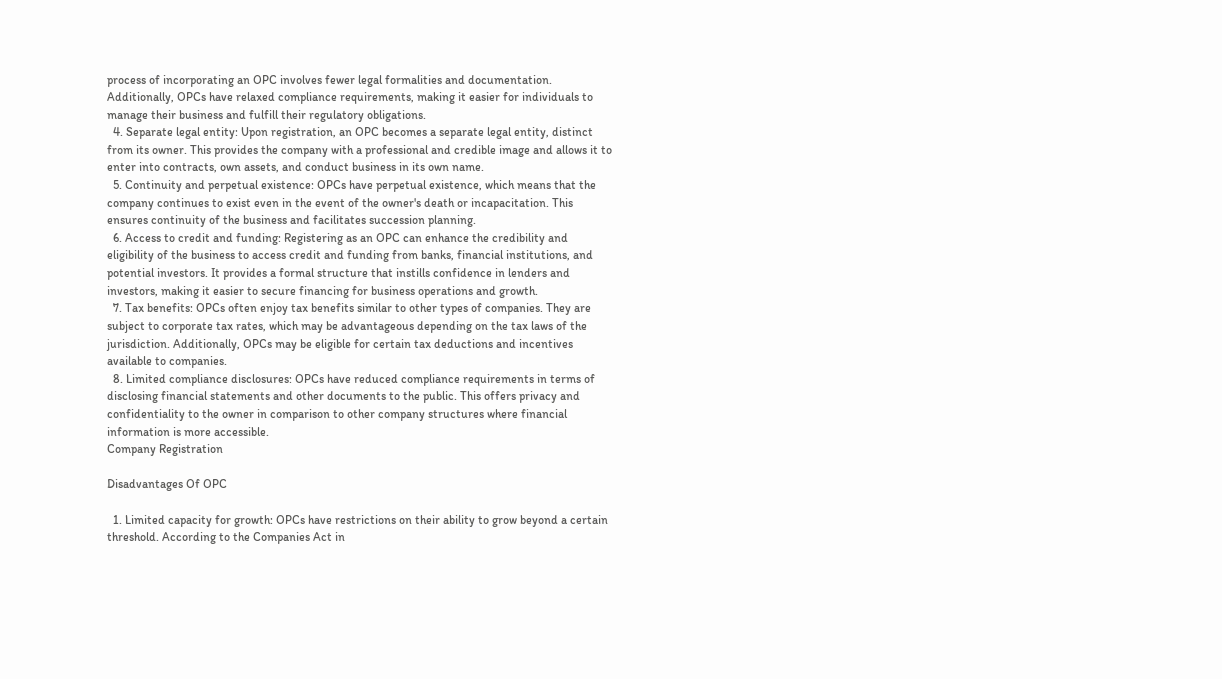process of incorporating an OPC involves fewer legal formalities and documentation. Additionally, OPCs have relaxed compliance requirements, making it easier for individuals to manage their business and fulfill their regulatory obligations.
  4. Separate legal entity: Upon registration, an OPC becomes a separate legal entity, distinct from its owner. This provides the company with a professional and credible image and allows it to enter into contracts, own assets, and conduct business in its own name.
  5. Continuity and perpetual existence: OPCs have perpetual existence, which means that the company continues to exist even in the event of the owner's death or incapacitation. This ensures continuity of the business and facilitates succession planning.
  6. Access to credit and funding: Registering as an OPC can enhance the credibility and eligibility of the business to access credit and funding from banks, financial institutions, and potential investors. It provides a formal structure that instills confidence in lenders and investors, making it easier to secure financing for business operations and growth.
  7. Tax benefits: OPCs often enjoy tax benefits similar to other types of companies. They are subject to corporate tax rates, which may be advantageous depending on the tax laws of the jurisdiction. Additionally, OPCs may be eligible for certain tax deductions and incentives available to companies.
  8. Limited compliance disclosures: OPCs have reduced compliance requirements in terms of disclosing financial statements and other documents to the public. This offers privacy and confidentiality to the owner in comparison to other company structures where financial information is more accessible.
Company Registration

Disadvantages Of OPC

  1. Limited capacity for growth: OPCs have restrictions on their ability to grow beyond a certain threshold. According to the Companies Act in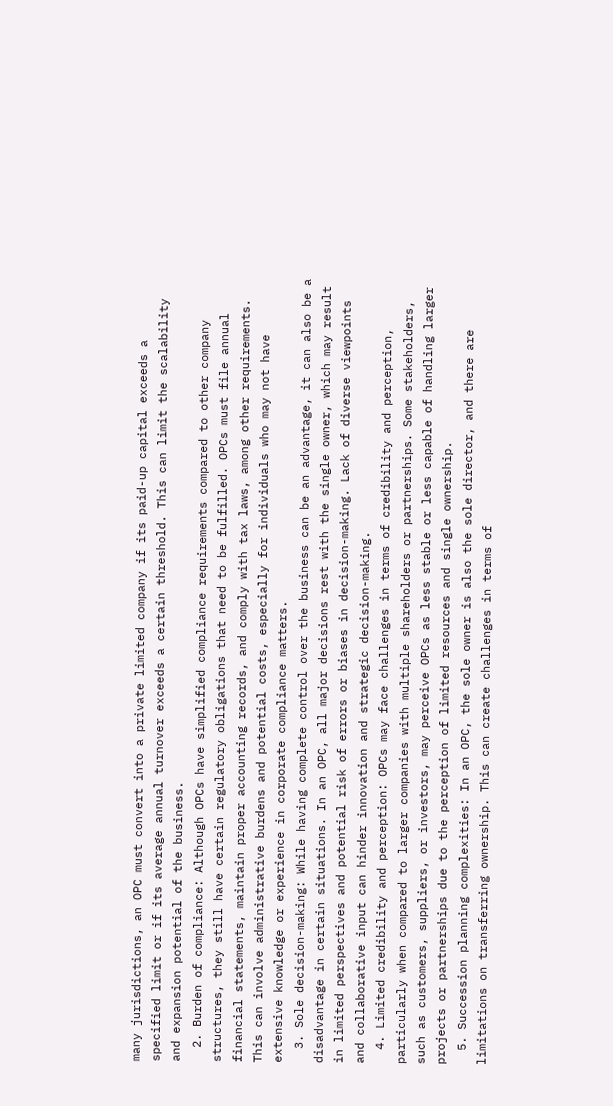many jurisdictions, an OPC must convert into a private limited company if its paid-up capital exceeds a specified limit or if its average annual turnover exceeds a certain threshold. This can limit the scalability and expansion potential of the business.
  2. Burden of compliance: Although OPCs have simplified compliance requirements compared to other company structures, they still have certain regulatory obligations that need to be fulfilled. OPCs must file annual financial statements, maintain proper accounting records, and comply with tax laws, among other requirements. This can involve administrative burdens and potential costs, especially for individuals who may not have extensive knowledge or experience in corporate compliance matters.
  3. Sole decision-making: While having complete control over the business can be an advantage, it can also be a disadvantage in certain situations. In an OPC, all major decisions rest with the single owner, which may result in limited perspectives and potential risk of errors or biases in decision-making. Lack of diverse viewpoints and collaborative input can hinder innovation and strategic decision-making.
  4. Limited credibility and perception: OPCs may face challenges in terms of credibility and perception, particularly when compared to larger companies with multiple shareholders or partnerships. Some stakeholders, such as customers, suppliers, or investors, may perceive OPCs as less stable or less capable of handling larger projects or partnerships due to the perception of limited resources and single ownership.
  5. Succession planning complexities: In an OPC, the sole owner is also the sole director, and there are limitations on transferring ownership. This can create challenges in terms of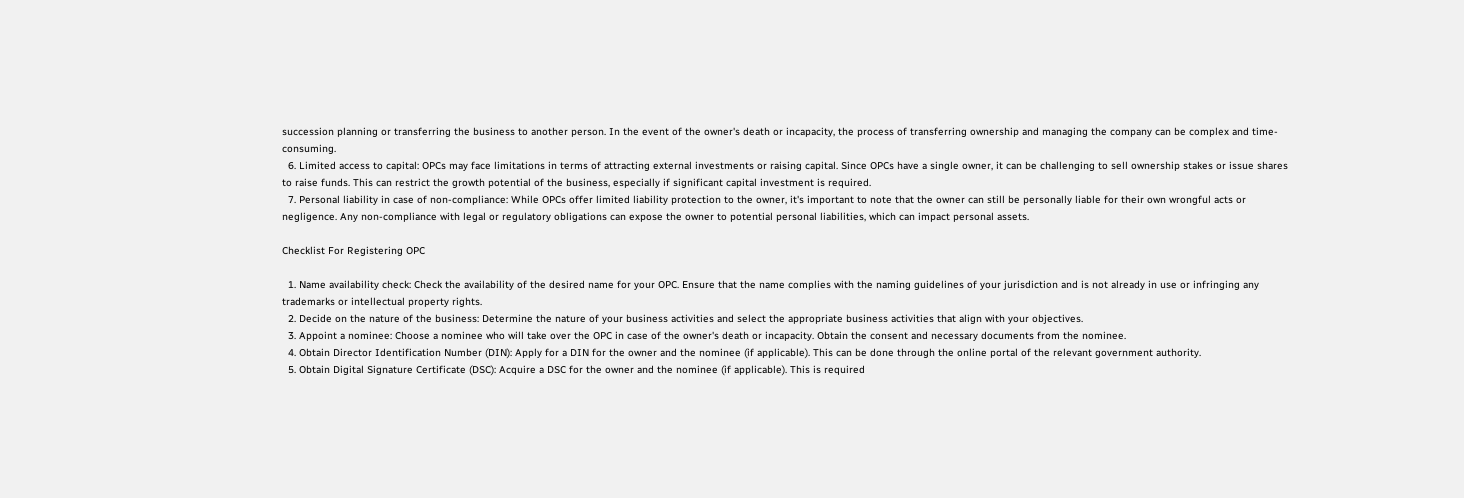succession planning or transferring the business to another person. In the event of the owner's death or incapacity, the process of transferring ownership and managing the company can be complex and time-consuming.
  6. Limited access to capital: OPCs may face limitations in terms of attracting external investments or raising capital. Since OPCs have a single owner, it can be challenging to sell ownership stakes or issue shares to raise funds. This can restrict the growth potential of the business, especially if significant capital investment is required.
  7. Personal liability in case of non-compliance: While OPCs offer limited liability protection to the owner, it's important to note that the owner can still be personally liable for their own wrongful acts or negligence. Any non-compliance with legal or regulatory obligations can expose the owner to potential personal liabilities, which can impact personal assets.

Checklist For Registering OPC

  1. Name availability check: Check the availability of the desired name for your OPC. Ensure that the name complies with the naming guidelines of your jurisdiction and is not already in use or infringing any trademarks or intellectual property rights.
  2. Decide on the nature of the business: Determine the nature of your business activities and select the appropriate business activities that align with your objectives.
  3. Appoint a nominee: Choose a nominee who will take over the OPC in case of the owner's death or incapacity. Obtain the consent and necessary documents from the nominee.
  4. Obtain Director Identification Number (DIN): Apply for a DIN for the owner and the nominee (if applicable). This can be done through the online portal of the relevant government authority.
  5. Obtain Digital Signature Certificate (DSC): Acquire a DSC for the owner and the nominee (if applicable). This is required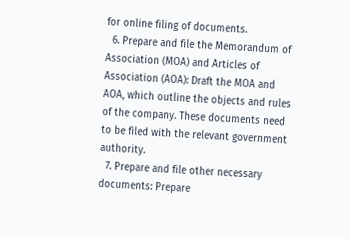for online filing of documents.
  6. Prepare and file the Memorandum of Association (MOA) and Articles of Association (AOA): Draft the MOA and AOA, which outline the objects and rules of the company. These documents need to be filed with the relevant government authority.
  7. Prepare and file other necessary documents: Prepare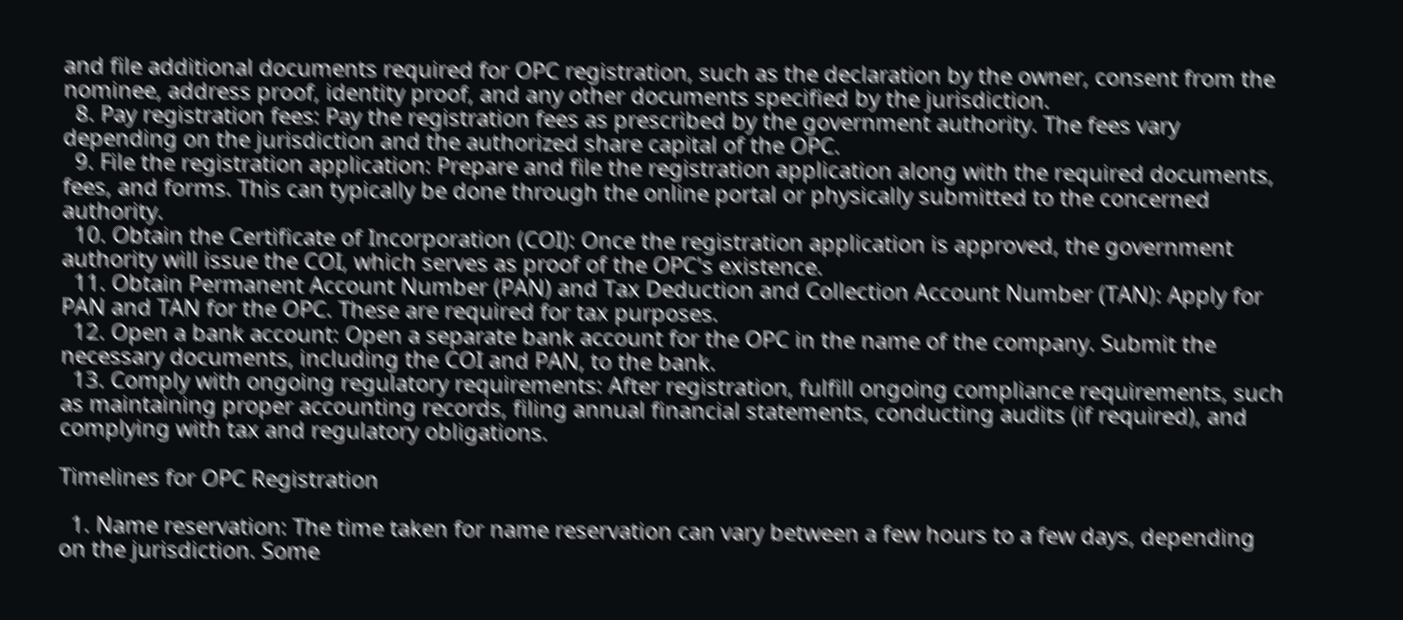and file additional documents required for OPC registration, such as the declaration by the owner, consent from the nominee, address proof, identity proof, and any other documents specified by the jurisdiction.
  8. Pay registration fees: Pay the registration fees as prescribed by the government authority. The fees vary depending on the jurisdiction and the authorized share capital of the OPC.
  9. File the registration application: Prepare and file the registration application along with the required documents, fees, and forms. This can typically be done through the online portal or physically submitted to the concerned authority.
  10. Obtain the Certificate of Incorporation (COI): Once the registration application is approved, the government authority will issue the COI, which serves as proof of the OPC's existence.
  11. Obtain Permanent Account Number (PAN) and Tax Deduction and Collection Account Number (TAN): Apply for PAN and TAN for the OPC. These are required for tax purposes.
  12. Open a bank account: Open a separate bank account for the OPC in the name of the company. Submit the necessary documents, including the COI and PAN, to the bank.
  13. Comply with ongoing regulatory requirements: After registration, fulfill ongoing compliance requirements, such as maintaining proper accounting records, filing annual financial statements, conducting audits (if required), and complying with tax and regulatory obligations.

Timelines for OPC Registration

  1. Name reservation: The time taken for name reservation can vary between a few hours to a few days, depending on the jurisdiction. Some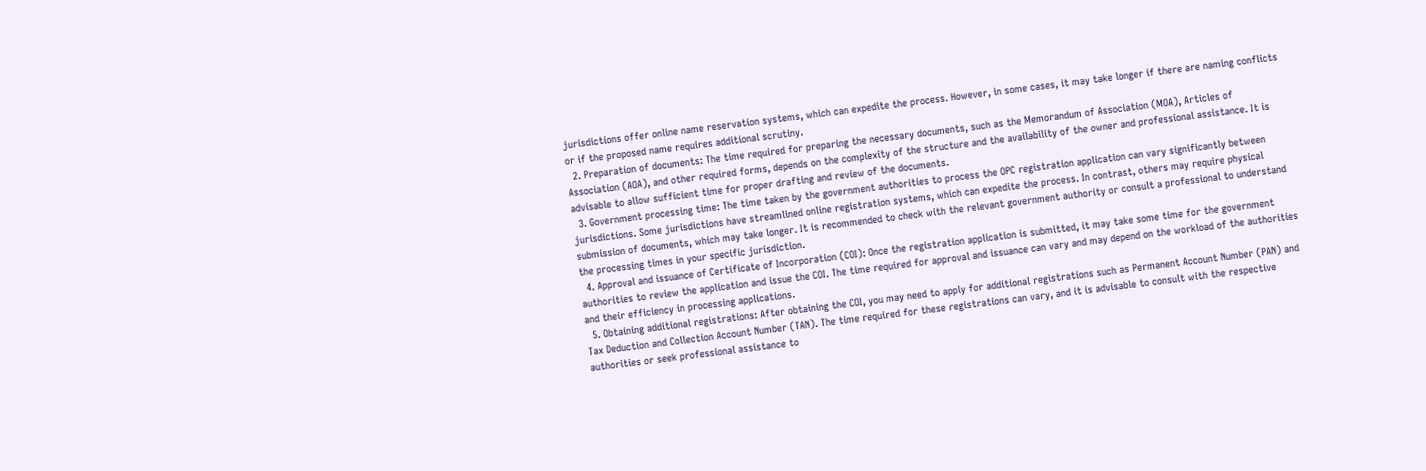jurisdictions offer online name reservation systems, which can expedite the process. However, in some cases, it may take longer if there are naming conflicts or if the proposed name requires additional scrutiny.
  2. Preparation of documents: The time required for preparing the necessary documents, such as the Memorandum of Association (MOA), Articles of Association (AOA), and other required forms, depends on the complexity of the structure and the availability of the owner and professional assistance. It is advisable to allow sufficient time for proper drafting and review of the documents.
  3. Government processing time: The time taken by the government authorities to process the OPC registration application can vary significantly between jurisdictions. Some jurisdictions have streamlined online registration systems, which can expedite the process. In contrast, others may require physical submission of documents, which may take longer. It is recommended to check with the relevant government authority or consult a professional to understand the processing times in your specific jurisdiction.
  4. Approval and issuance of Certificate of Incorporation (COI): Once the registration application is submitted, it may take some time for the government authorities to review the application and issue the COI. The time required for approval and issuance can vary and may depend on the workload of the authorities and their efficiency in processing applications.
  5. Obtaining additional registrations: After obtaining the COI, you may need to apply for additional registrations such as Permanent Account Number (PAN) and Tax Deduction and Collection Account Number (TAN). The time required for these registrations can vary, and it is advisable to consult with the respective authorities or seek professional assistance to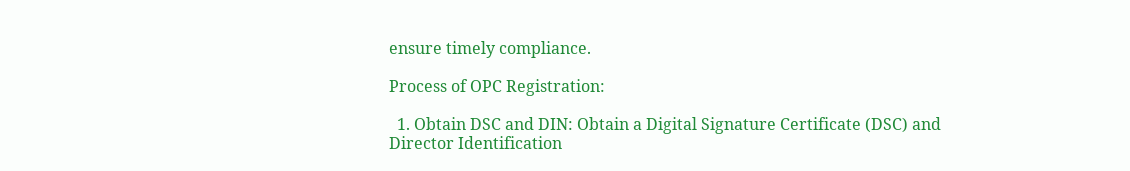ensure timely compliance.

Process of OPC Registration:

  1. Obtain DSC and DIN: Obtain a Digital Signature Certificate (DSC) and Director Identification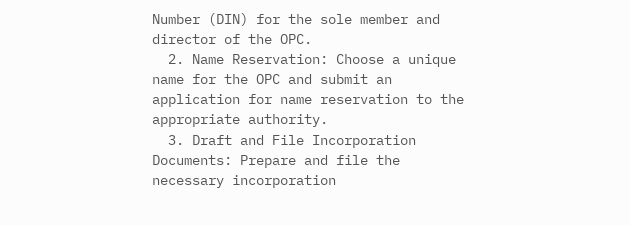Number (DIN) for the sole member and director of the OPC.
  2. Name Reservation: Choose a unique name for the OPC and submit an application for name reservation to the appropriate authority.
  3. Draft and File Incorporation Documents: Prepare and file the necessary incorporation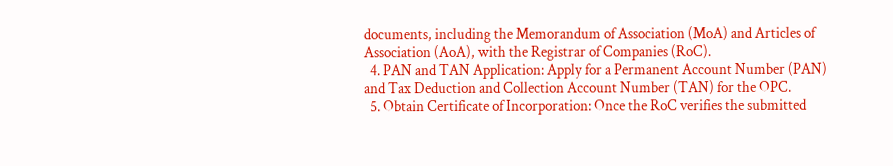documents, including the Memorandum of Association (MoA) and Articles of Association (AoA), with the Registrar of Companies (RoC).
  4. PAN and TAN Application: Apply for a Permanent Account Number (PAN) and Tax Deduction and Collection Account Number (TAN) for the OPC.
  5. Obtain Certificate of Incorporation: Once the RoC verifies the submitted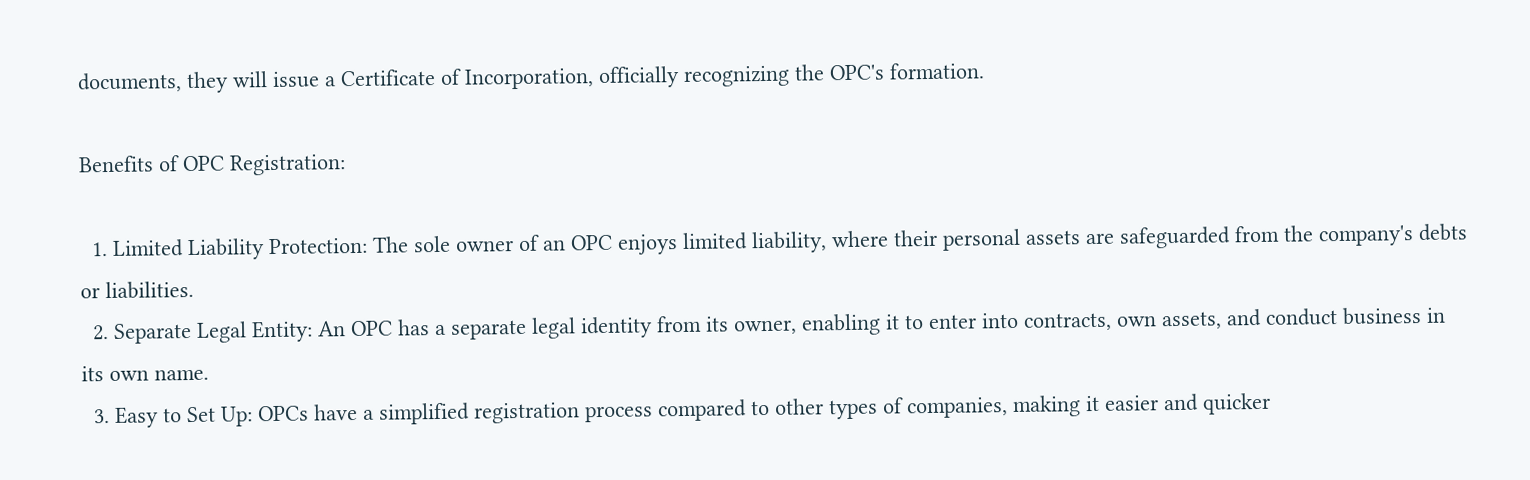documents, they will issue a Certificate of Incorporation, officially recognizing the OPC's formation.

Benefits of OPC Registration:

  1. Limited Liability Protection: The sole owner of an OPC enjoys limited liability, where their personal assets are safeguarded from the company's debts or liabilities.
  2. Separate Legal Entity: An OPC has a separate legal identity from its owner, enabling it to enter into contracts, own assets, and conduct business in its own name.
  3. Easy to Set Up: OPCs have a simplified registration process compared to other types of companies, making it easier and quicker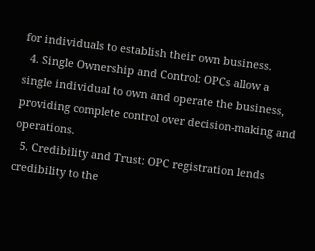for individuals to establish their own business.
  4. Single Ownership and Control: OPCs allow a single individual to own and operate the business, providing complete control over decision-making and operations.
  5. Credibility and Trust: OPC registration lends credibility to the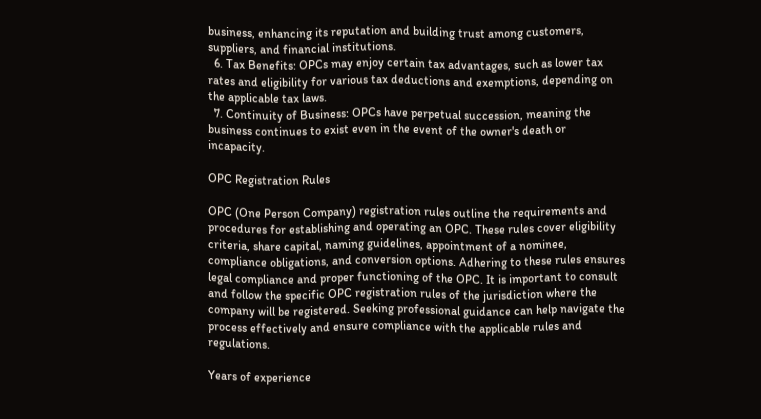business, enhancing its reputation and building trust among customers, suppliers, and financial institutions.
  6. Tax Benefits: OPCs may enjoy certain tax advantages, such as lower tax rates and eligibility for various tax deductions and exemptions, depending on the applicable tax laws.
  7. Continuity of Business: OPCs have perpetual succession, meaning the business continues to exist even in the event of the owner's death or incapacity.

OPC Registration Rules

OPC (One Person Company) registration rules outline the requirements and procedures for establishing and operating an OPC. These rules cover eligibility criteria, share capital, naming guidelines, appointment of a nominee, compliance obligations, and conversion options. Adhering to these rules ensures legal compliance and proper functioning of the OPC. It is important to consult and follow the specific OPC registration rules of the jurisdiction where the company will be registered. Seeking professional guidance can help navigate the process effectively and ensure compliance with the applicable rules and regulations.

Years of experience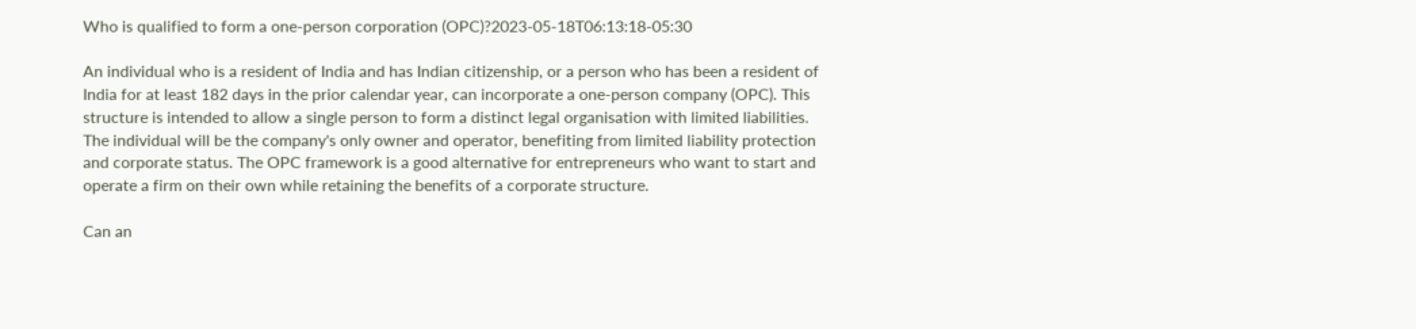Who is qualified to form a one-person corporation (OPC)?2023-05-18T06:13:18-05:30

An individual who is a resident of India and has Indian citizenship, or a person who has been a resident of India for at least 182 days in the prior calendar year, can incorporate a one-person company (OPC). This structure is intended to allow a single person to form a distinct legal organisation with limited liabilities. The individual will be the company's only owner and operator, benefiting from limited liability protection and corporate status. The OPC framework is a good alternative for entrepreneurs who want to start and operate a firm on their own while retaining the benefits of a corporate structure.

Can an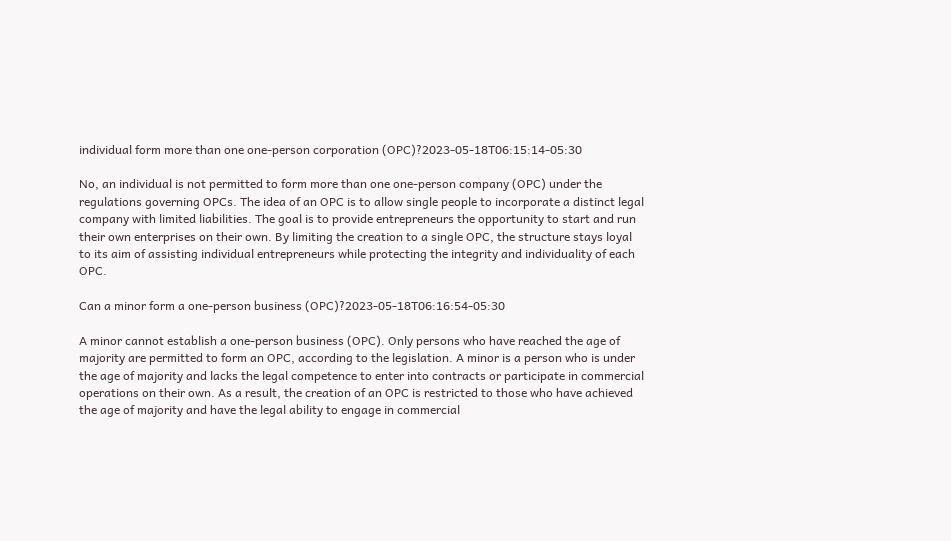individual form more than one one-person corporation (OPC)?2023-05-18T06:15:14-05:30

No, an individual is not permitted to form more than one one-person company (OPC) under the regulations governing OPCs. The idea of an OPC is to allow single people to incorporate a distinct legal company with limited liabilities. The goal is to provide entrepreneurs the opportunity to start and run their own enterprises on their own. By limiting the creation to a single OPC, the structure stays loyal to its aim of assisting individual entrepreneurs while protecting the integrity and individuality of each OPC.

Can a minor form a one-person business (OPC)?2023-05-18T06:16:54-05:30

A minor cannot establish a one-person business (OPC). Only persons who have reached the age of majority are permitted to form an OPC, according to the legislation. A minor is a person who is under the age of majority and lacks the legal competence to enter into contracts or participate in commercial operations on their own. As a result, the creation of an OPC is restricted to those who have achieved the age of majority and have the legal ability to engage in commercial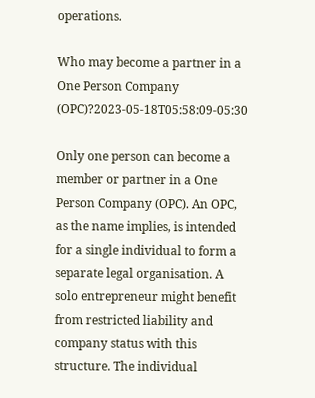operations.

Who may become a partner in a One Person Company (OPC)?2023-05-18T05:58:09-05:30

Only one person can become a member or partner in a One Person Company (OPC). An OPC, as the name implies, is intended for a single individual to form a separate legal organisation. A solo entrepreneur might benefit from restricted liability and company status with this structure. The individual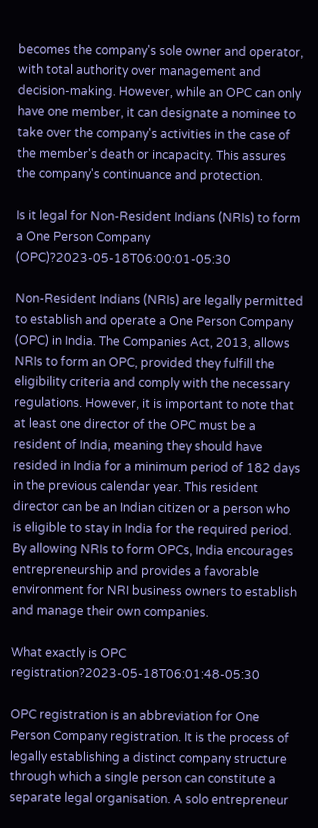becomes the company's sole owner and operator, with total authority over management and decision-making. However, while an OPC can only have one member, it can designate a nominee to take over the company's activities in the case of the member's death or incapacity. This assures the company's continuance and protection.

Is it legal for Non-Resident Indians (NRIs) to form a One Person Company (OPC)?2023-05-18T06:00:01-05:30

Non-Resident Indians (NRIs) are legally permitted to establish and operate a One Person Company (OPC) in India. The Companies Act, 2013, allows NRIs to form an OPC, provided they fulfill the eligibility criteria and comply with the necessary regulations. However, it is important to note that at least one director of the OPC must be a resident of India, meaning they should have resided in India for a minimum period of 182 days in the previous calendar year. This resident director can be an Indian citizen or a person who is eligible to stay in India for the required period. By allowing NRIs to form OPCs, India encourages entrepreneurship and provides a favorable environment for NRI business owners to establish and manage their own companies.

What exactly is OPC registration?2023-05-18T06:01:48-05:30

OPC registration is an abbreviation for One Person Company registration. It is the process of legally establishing a distinct company structure through which a single person can constitute a separate legal organisation. A solo entrepreneur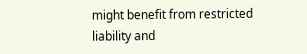might benefit from restricted liability and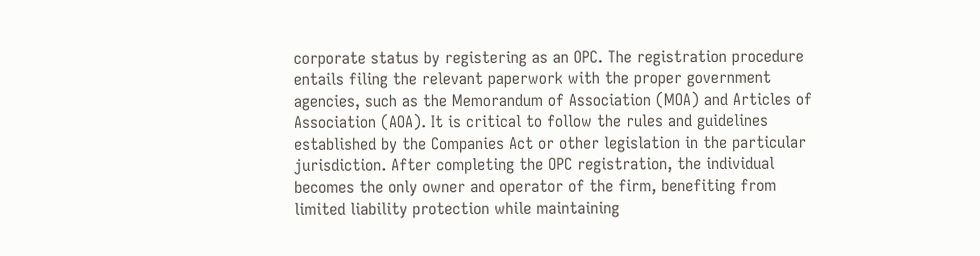corporate status by registering as an OPC. The registration procedure entails filing the relevant paperwork with the proper government agencies, such as the Memorandum of Association (MOA) and Articles of Association (AOA). It is critical to follow the rules and guidelines established by the Companies Act or other legislation in the particular jurisdiction. After completing the OPC registration, the individual becomes the only owner and operator of the firm, benefiting from limited liability protection while maintaining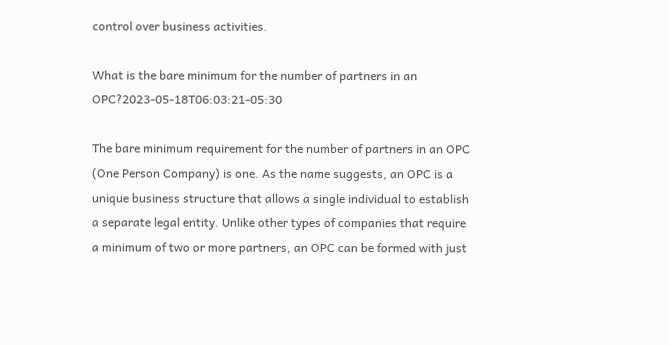control over business activities.

What is the bare minimum for the number of partners in an OPC?2023-05-18T06:03:21-05:30

The bare minimum requirement for the number of partners in an OPC (One Person Company) is one. As the name suggests, an OPC is a unique business structure that allows a single individual to establish a separate legal entity. Unlike other types of companies that require a minimum of two or more partners, an OPC can be formed with just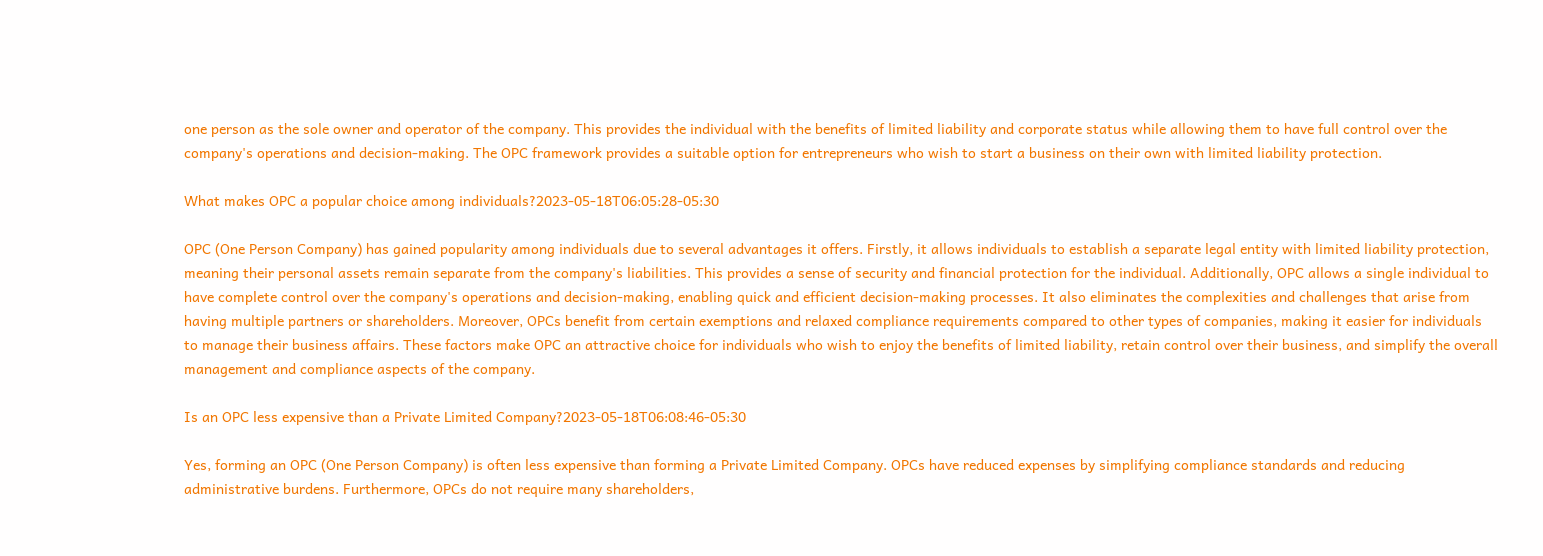one person as the sole owner and operator of the company. This provides the individual with the benefits of limited liability and corporate status while allowing them to have full control over the company's operations and decision-making. The OPC framework provides a suitable option for entrepreneurs who wish to start a business on their own with limited liability protection.

What makes OPC a popular choice among individuals?2023-05-18T06:05:28-05:30

OPC (One Person Company) has gained popularity among individuals due to several advantages it offers. Firstly, it allows individuals to establish a separate legal entity with limited liability protection, meaning their personal assets remain separate from the company's liabilities. This provides a sense of security and financial protection for the individual. Additionally, OPC allows a single individual to have complete control over the company's operations and decision-making, enabling quick and efficient decision-making processes. It also eliminates the complexities and challenges that arise from having multiple partners or shareholders. Moreover, OPCs benefit from certain exemptions and relaxed compliance requirements compared to other types of companies, making it easier for individuals to manage their business affairs. These factors make OPC an attractive choice for individuals who wish to enjoy the benefits of limited liability, retain control over their business, and simplify the overall management and compliance aspects of the company.

Is an OPC less expensive than a Private Limited Company?2023-05-18T06:08:46-05:30

Yes, forming an OPC (One Person Company) is often less expensive than forming a Private Limited Company. OPCs have reduced expenses by simplifying compliance standards and reducing administrative burdens. Furthermore, OPCs do not require many shareholders,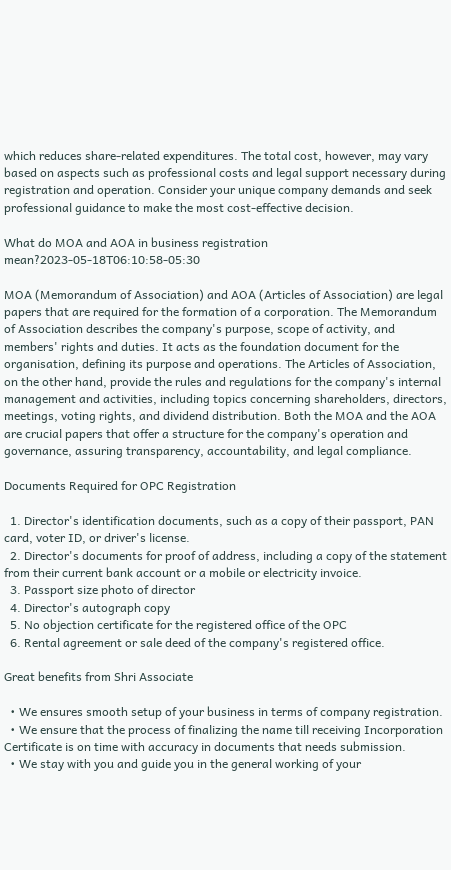which reduces share-related expenditures. The total cost, however, may vary based on aspects such as professional costs and legal support necessary during registration and operation. Consider your unique company demands and seek professional guidance to make the most cost-effective decision.

What do MOA and AOA in business registration mean?2023-05-18T06:10:58-05:30

MOA (Memorandum of Association) and AOA (Articles of Association) are legal papers that are required for the formation of a corporation. The Memorandum of Association describes the company's purpose, scope of activity, and members' rights and duties. It acts as the foundation document for the organisation, defining its purpose and operations. The Articles of Association, on the other hand, provide the rules and regulations for the company's internal management and activities, including topics concerning shareholders, directors, meetings, voting rights, and dividend distribution. Both the MOA and the AOA are crucial papers that offer a structure for the company's operation and governance, assuring transparency, accountability, and legal compliance.

Documents Required for OPC Registration

  1. Director's identification documents, such as a copy of their passport, PAN card, voter ID, or driver's license.
  2. Director's documents for proof of address, including a copy of the statement from their current bank account or a mobile or electricity invoice.
  3. Passport size photo of director
  4. Director's autograph copy
  5. No objection certificate for the registered office of the OPC
  6. Rental agreement or sale deed of the company's registered office.

Great benefits from Shri Associate

  • We ensures smooth setup of your business in terms of company registration.
  • We ensure that the process of finalizing the name till receiving Incorporation Certificate is on time with accuracy in documents that needs submission.
  • We stay with you and guide you in the general working of your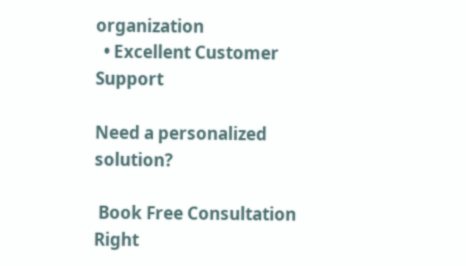organization
  • Excellent Customer Support

Need a personalized solution?

 Book Free Consultation Right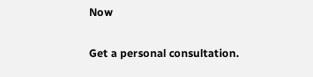Now

Get a personal consultation.